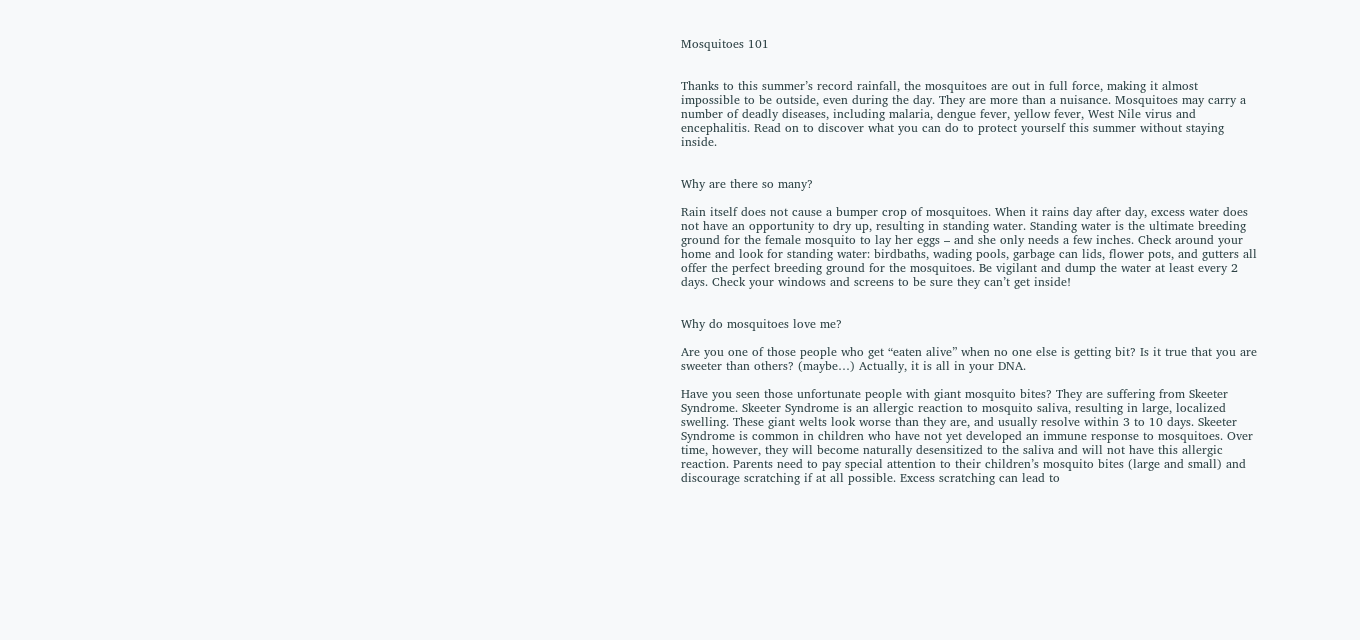Mosquitoes 101


Thanks to this summer’s record rainfall, the mosquitoes are out in full force, making it almost impossible to be outside, even during the day. They are more than a nuisance. Mosquitoes may carry a number of deadly diseases, including malaria, dengue fever, yellow fever, West Nile virus and encephalitis. Read on to discover what you can do to protect yourself this summer without staying inside.


Why are there so many?

Rain itself does not cause a bumper crop of mosquitoes. When it rains day after day, excess water does not have an opportunity to dry up, resulting in standing water. Standing water is the ultimate breeding ground for the female mosquito to lay her eggs – and she only needs a few inches. Check around your home and look for standing water: birdbaths, wading pools, garbage can lids, flower pots, and gutters all offer the perfect breeding ground for the mosquitoes. Be vigilant and dump the water at least every 2 days. Check your windows and screens to be sure they can’t get inside!


Why do mosquitoes love me?

Are you one of those people who get “eaten alive” when no one else is getting bit? Is it true that you are sweeter than others? (maybe…) Actually, it is all in your DNA.

Have you seen those unfortunate people with giant mosquito bites? They are suffering from Skeeter Syndrome. Skeeter Syndrome is an allergic reaction to mosquito saliva, resulting in large, localized swelling. These giant welts look worse than they are, and usually resolve within 3 to 10 days. Skeeter Syndrome is common in children who have not yet developed an immune response to mosquitoes. Over time, however, they will become naturally desensitized to the saliva and will not have this allergic reaction. Parents need to pay special attention to their children’s mosquito bites (large and small) and discourage scratching if at all possible. Excess scratching can lead to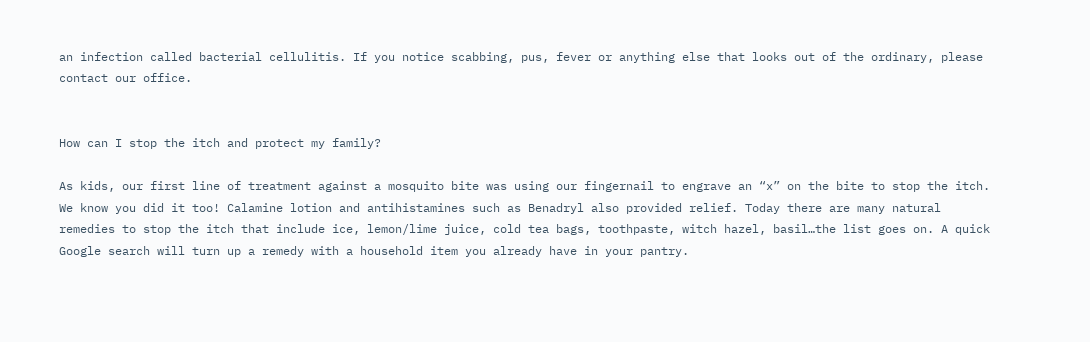an infection called bacterial cellulitis. If you notice scabbing, pus, fever or anything else that looks out of the ordinary, please contact our office.


How can I stop the itch and protect my family?

As kids, our first line of treatment against a mosquito bite was using our fingernail to engrave an “x” on the bite to stop the itch. We know you did it too! Calamine lotion and antihistamines such as Benadryl also provided relief. Today there are many natural remedies to stop the itch that include ice, lemon/lime juice, cold tea bags, toothpaste, witch hazel, basil…the list goes on. A quick Google search will turn up a remedy with a household item you already have in your pantry.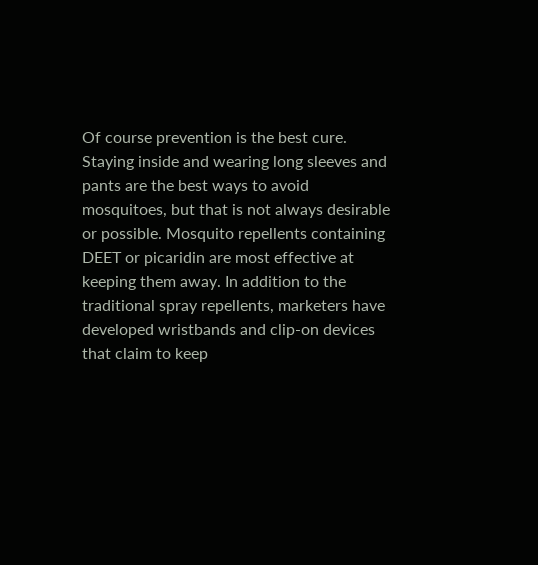Of course prevention is the best cure. Staying inside and wearing long sleeves and pants are the best ways to avoid mosquitoes, but that is not always desirable or possible. Mosquito repellents containing DEET or picaridin are most effective at keeping them away. In addition to the traditional spray repellents, marketers have developed wristbands and clip-on devices that claim to keep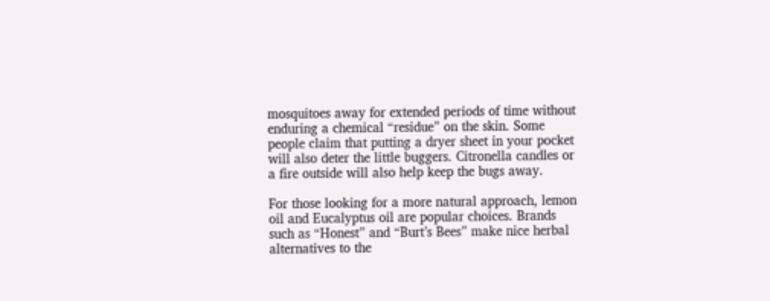mosquitoes away for extended periods of time without enduring a chemical “residue” on the skin. Some people claim that putting a dryer sheet in your pocket will also deter the little buggers. Citronella candles or a fire outside will also help keep the bugs away.

For those looking for a more natural approach, lemon oil and Eucalyptus oil are popular choices. Brands such as “Honest” and “Burt’s Bees” make nice herbal alternatives to the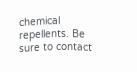chemical repellents. Be sure to contact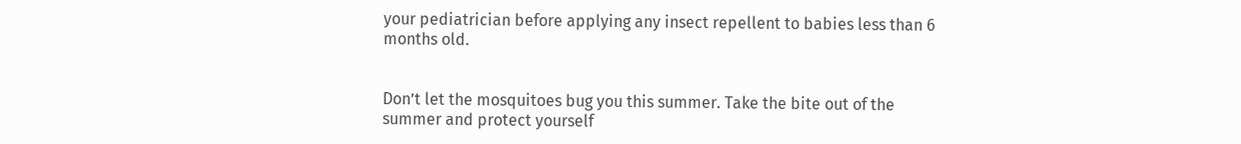your pediatrician before applying any insect repellent to babies less than 6 months old.


Don’t let the mosquitoes bug you this summer. Take the bite out of the summer and protect yourself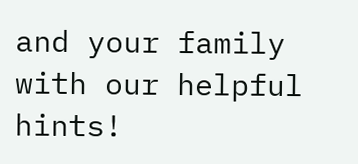and your family with our helpful hints!